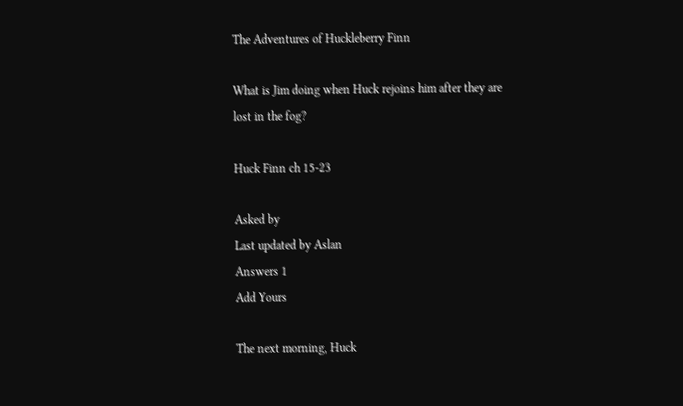The Adventures of Huckleberry Finn

What is Jim doing when Huck rejoins him after they are lost in the fog?

Huck Finn ch 15-23

Asked by
Last updated by Aslan
Answers 1
Add Yours

The next morning, Huck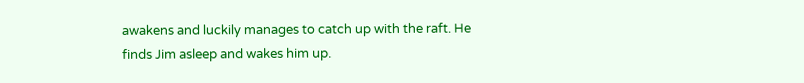awakens and luckily manages to catch up with the raft. He finds Jim asleep and wakes him up.